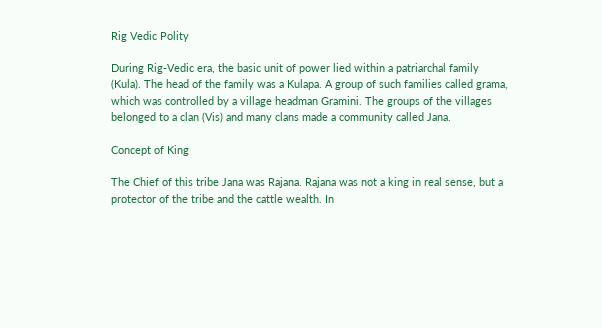Rig Vedic Polity

During Rig-Vedic era, the basic unit of power lied within a patriarchal family (Kula). The head of the family was a Kulapa. A group of such families called grama, which was controlled by a village headman Gramini. The groups of the villages belonged to a clan (Vis) and many clans made a community called Jana.

Concept of King

The Chief of this tribe Jana was Rajana. Rajana was not a king in real sense, but a protector of the tribe and the cattle wealth. In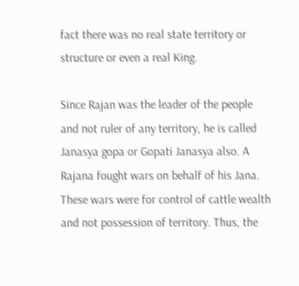fact there was no real state territory or structure or even a real King.

Since Rajan was the leader of the people and not ruler of any territory, he is called Janasya gopa or Gopati Janasya also. A Rajana fought wars on behalf of his Jana. These wars were for control of cattle wealth and not possession of territory. Thus, the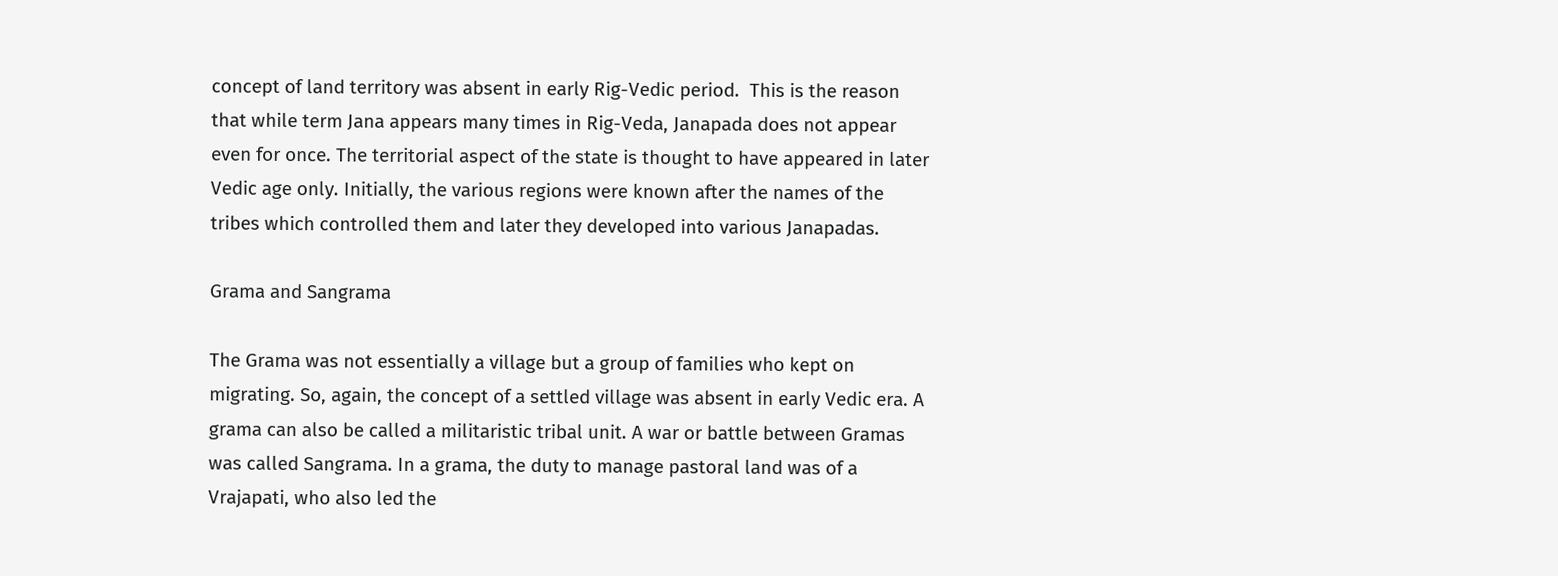concept of land territory was absent in early Rig-Vedic period.  This is the reason that while term Jana appears many times in Rig-Veda, Janapada does not appear even for once. The territorial aspect of the state is thought to have appeared in later Vedic age only. Initially, the various regions were known after the names of the tribes which controlled them and later they developed into various Janapadas.

Grama and Sangrama

The Grama was not essentially a village but a group of families who kept on migrating. So, again, the concept of a settled village was absent in early Vedic era. A grama can also be called a militaristic tribal unit. A war or battle between Gramas was called Sangrama. In a grama, the duty to manage pastoral land was of a Vrajapati, who also led the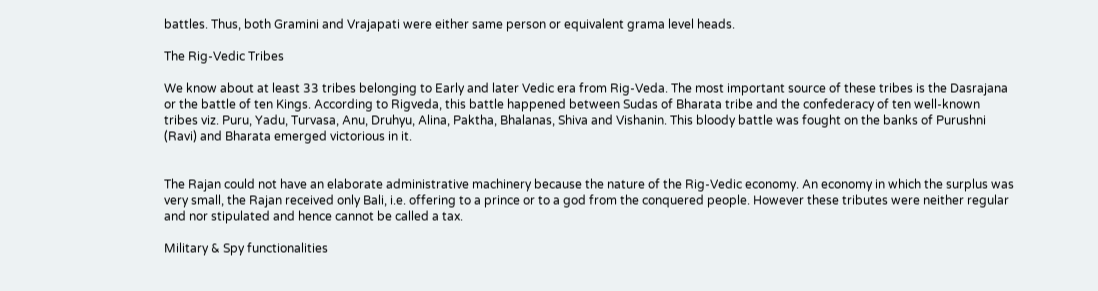battles. Thus, both Gramini and Vrajapati were either same person or equivalent grama level heads.

The Rig-Vedic Tribes

We know about at least 33 tribes belonging to Early and later Vedic era from Rig-Veda. The most important source of these tribes is the Dasrajana or the battle of ten Kings. According to Rigveda, this battle happened between Sudas of Bharata tribe and the confederacy of ten well-known tribes viz. Puru, Yadu, Turvasa, Anu, Druhyu, Alina, Paktha, Bhalanas, Shiva and Vishanin. This bloody battle was fought on the banks of Purushni (Ravi) and Bharata emerged victorious in it.


The Rajan could not have an elaborate administrative machinery because the nature of the Rig-Vedic economy. An economy in which the surplus was very small, the Rajan received only Bali, i.e. offering to a prince or to a god from the conquered people. However these tributes were neither regular and nor stipulated and hence cannot be called a tax.

Military & Spy functionalities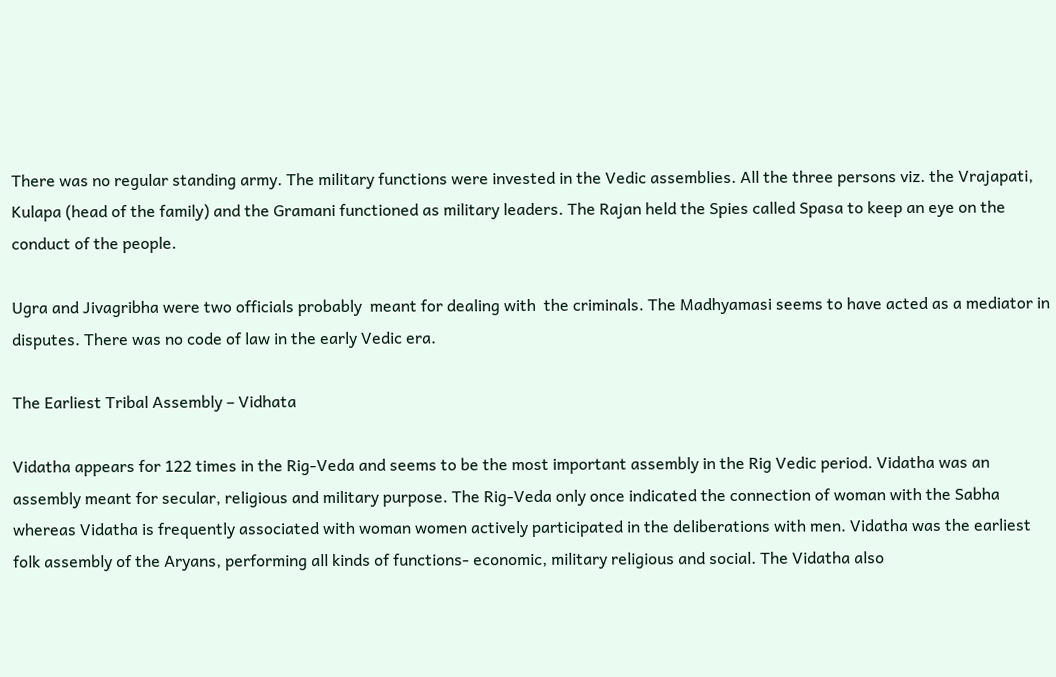There was no regular standing army. The military functions were invested in the Vedic assemblies. All the three persons viz. the Vrajapati, Kulapa (head of the family) and the Gramani functioned as military leaders. The Rajan held the Spies called Spasa to keep an eye on the conduct of the people.

Ugra and Jivagribha were two officials probably  meant for dealing with  the criminals. The Madhyamasi seems to have acted as a mediator in disputes. There was no code of law in the early Vedic era.

The Earliest Tribal Assembly – Vidhata

Vidatha appears for 122 times in the Rig-Veda and seems to be the most important assembly in the Rig Vedic period. Vidatha was an assembly meant for secular, religious and military purpose. The Rig-Veda only once indicated the connection of woman with the Sabha whereas Vidatha is frequently associated with woman women actively participated in the deliberations with men. Vidatha was the earliest folk assembly of the Aryans, performing all kinds of functions- economic, military religious and social. The Vidatha also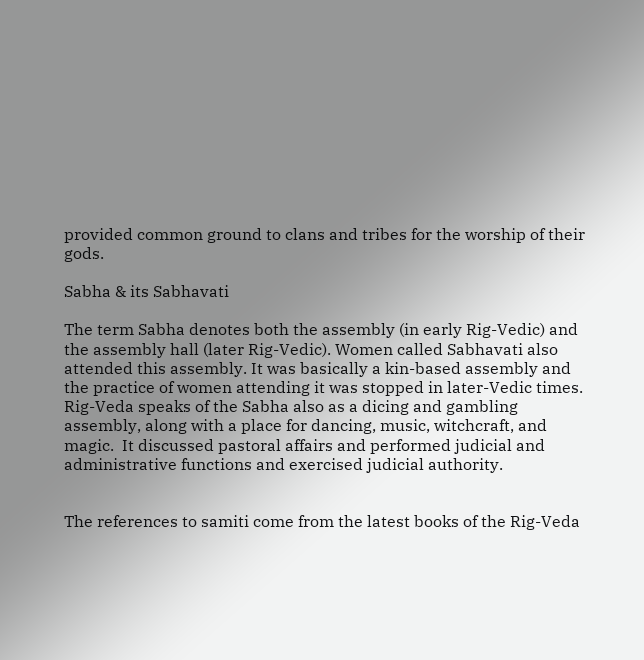provided common ground to clans and tribes for the worship of their gods.

Sabha & its Sabhavati

The term Sabha denotes both the assembly (in early Rig-Vedic) and the assembly hall (later Rig-Vedic). Women called Sabhavati also attended this assembly. It was basically a kin-based assembly and the practice of women attending it was stopped in later-Vedic times. Rig-Veda speaks of the Sabha also as a dicing and gambling assembly, along with a place for dancing, music, witchcraft, and magic.  It discussed pastoral affairs and performed judicial and administrative functions and exercised judicial authority.


The references to samiti come from the latest books of the Rig-Veda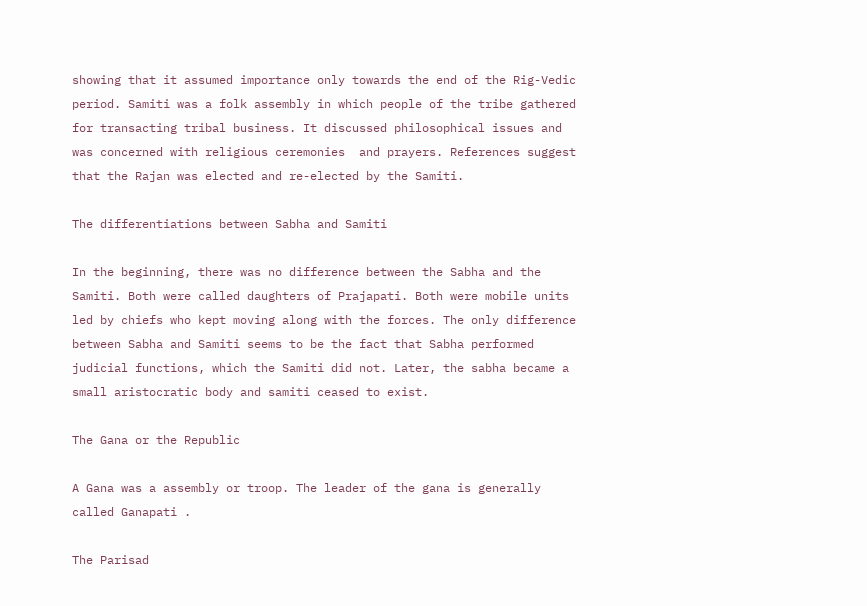showing that it assumed importance only towards the end of the Rig-Vedic period. Samiti was a folk assembly in which people of the tribe gathered for transacting tribal business. It discussed philosophical issues and was concerned with religious ceremonies  and prayers. References suggest that the Rajan was elected and re-elected by the Samiti.

The differentiations between Sabha and Samiti

In the beginning, there was no difference between the Sabha and the Samiti. Both were called daughters of Prajapati. Both were mobile units led by chiefs who kept moving along with the forces. The only difference between Sabha and Samiti seems to be the fact that Sabha performed judicial functions, which the Samiti did not. Later, the sabha became a small aristocratic body and samiti ceased to exist.

The Gana or the Republic

A Gana was a assembly or troop. The leader of the gana is generally  called Ganapati .

The Parisad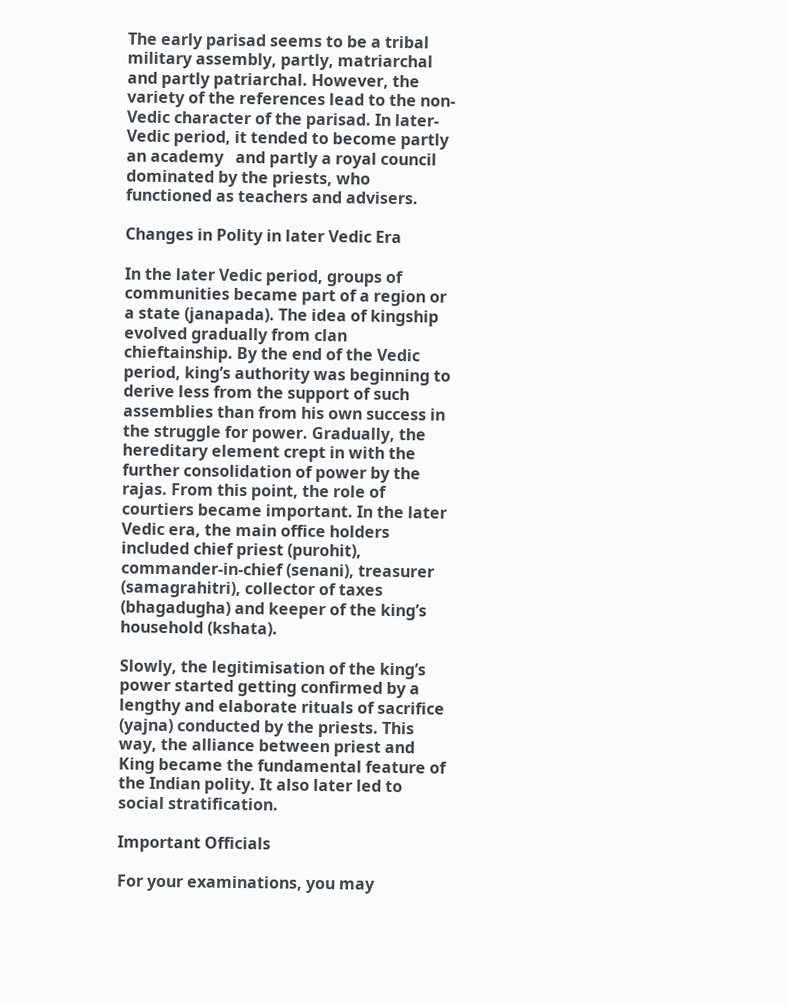The early parisad seems to be a tribal military assembly, partly, matriarchal and partly patriarchal. However, the variety of the references lead to the non-Vedic character of the parisad. In later-Vedic period, it tended to become partly an academy   and partly a royal council dominated by the priests, who functioned as teachers and advisers.

Changes in Polity in later Vedic Era

In the later Vedic period, groups of communities became part of a region or a state (janapada). The idea of kingship evolved gradually from clan chieftainship. By the end of the Vedic period, king’s authority was beginning to derive less from the support of such assemblies than from his own success in the struggle for power. Gradually, the hereditary element crept in with the further consolidation of power by the rajas. From this point, the role of courtiers became important. In the later Vedic era, the main office holders included chief priest (purohit), commander-in-chief (senani), treasurer (samagrahitri), collector of taxes (bhagadugha) and keeper of the king’s household (kshata).

Slowly, the legitimisation of the king’s power started getting confirmed by a lengthy and elaborate rituals of sacrifice (yajna) conducted by the priests. This way, the alliance between priest and King became the fundamental feature of the Indian polity. It also later led to social stratification.

Important Officials

For your examinations, you may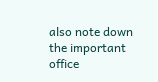also note down the important office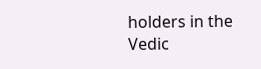holders in the Vedic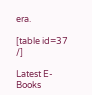era.

[table id=37 /]

Latest E-Books